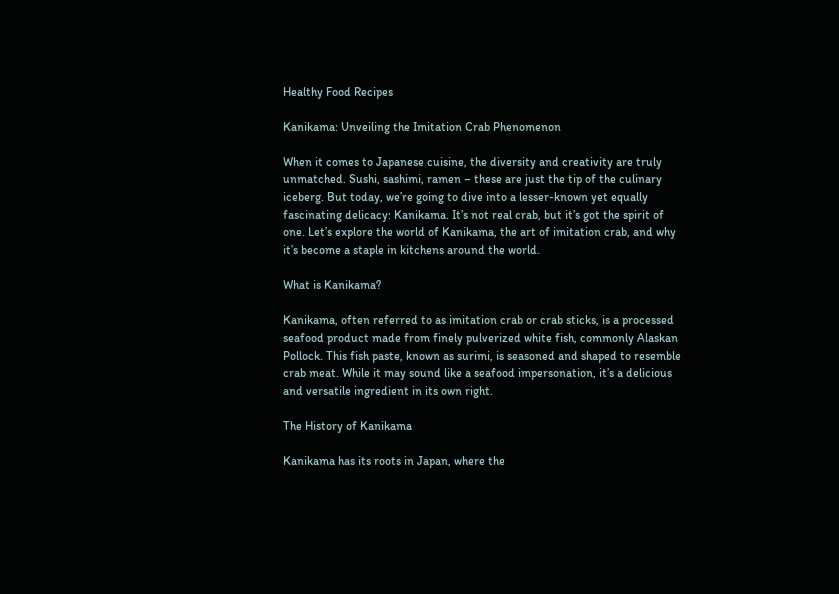Healthy Food Recipes

Kanikama: Unveiling the Imitation Crab Phenomenon

When it comes to Japanese cuisine, the diversity and creativity are truly unmatched. Sushi, sashimi, ramen – these are just the tip of the culinary iceberg. But today, we’re going to dive into a lesser-known yet equally fascinating delicacy: Kanikama. It’s not real crab, but it’s got the spirit of one. Let’s explore the world of Kanikama, the art of imitation crab, and why it’s become a staple in kitchens around the world.

What is Kanikama?

Kanikama, often referred to as imitation crab or crab sticks, is a processed seafood product made from finely pulverized white fish, commonly Alaskan Pollock. This fish paste, known as surimi, is seasoned and shaped to resemble crab meat. While it may sound like a seafood impersonation, it’s a delicious and versatile ingredient in its own right.

The History of Kanikama

Kanikama has its roots in Japan, where the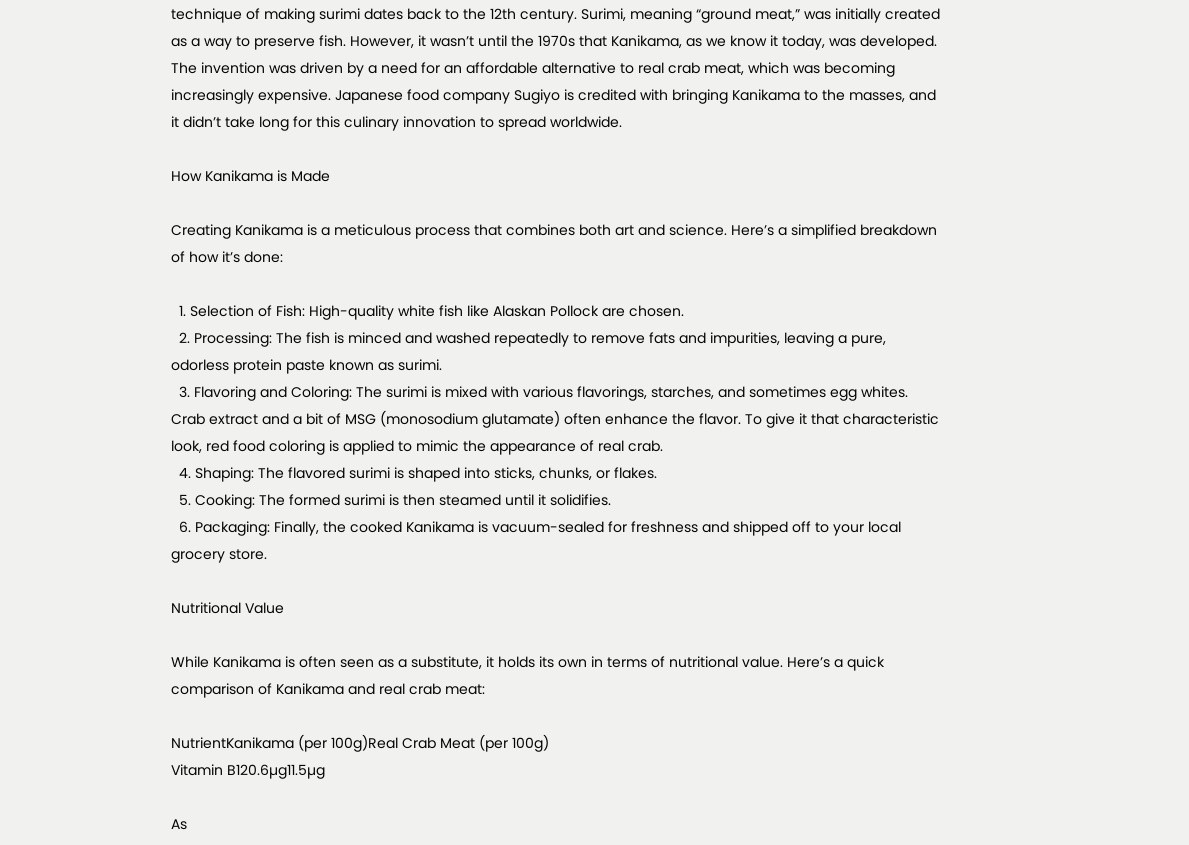technique of making surimi dates back to the 12th century. Surimi, meaning “ground meat,” was initially created as a way to preserve fish. However, it wasn’t until the 1970s that Kanikama, as we know it today, was developed. The invention was driven by a need for an affordable alternative to real crab meat, which was becoming increasingly expensive. Japanese food company Sugiyo is credited with bringing Kanikama to the masses, and it didn’t take long for this culinary innovation to spread worldwide.

How Kanikama is Made

Creating Kanikama is a meticulous process that combines both art and science. Here’s a simplified breakdown of how it’s done:

  1. Selection of Fish: High-quality white fish like Alaskan Pollock are chosen.
  2. Processing: The fish is minced and washed repeatedly to remove fats and impurities, leaving a pure, odorless protein paste known as surimi.
  3. Flavoring and Coloring: The surimi is mixed with various flavorings, starches, and sometimes egg whites. Crab extract and a bit of MSG (monosodium glutamate) often enhance the flavor. To give it that characteristic look, red food coloring is applied to mimic the appearance of real crab.
  4. Shaping: The flavored surimi is shaped into sticks, chunks, or flakes.
  5. Cooking: The formed surimi is then steamed until it solidifies.
  6. Packaging: Finally, the cooked Kanikama is vacuum-sealed for freshness and shipped off to your local grocery store.

Nutritional Value

While Kanikama is often seen as a substitute, it holds its own in terms of nutritional value. Here’s a quick comparison of Kanikama and real crab meat:

NutrientKanikama (per 100g)Real Crab Meat (per 100g)
Vitamin B120.6µg11.5µg

As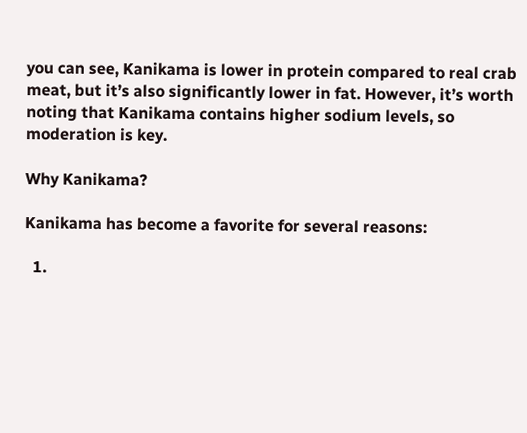you can see, Kanikama is lower in protein compared to real crab meat, but it’s also significantly lower in fat. However, it’s worth noting that Kanikama contains higher sodium levels, so moderation is key.

Why Kanikama?

Kanikama has become a favorite for several reasons:

  1.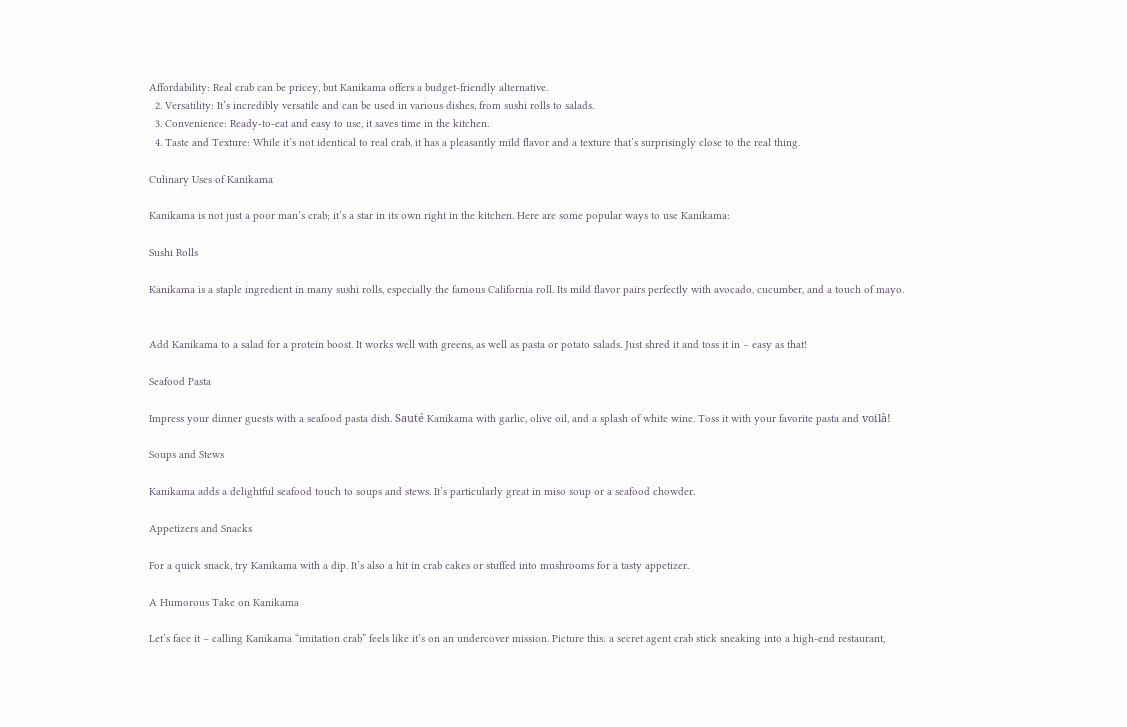Affordability: Real crab can be pricey, but Kanikama offers a budget-friendly alternative.
  2. Versatility: It’s incredibly versatile and can be used in various dishes, from sushi rolls to salads.
  3. Convenience: Ready-to-eat and easy to use, it saves time in the kitchen.
  4. Taste and Texture: While it’s not identical to real crab, it has a pleasantly mild flavor and a texture that’s surprisingly close to the real thing.

Culinary Uses of Kanikama

Kanikama is not just a poor man’s crab; it’s a star in its own right in the kitchen. Here are some popular ways to use Kanikama:

Sushi Rolls

Kanikama is a staple ingredient in many sushi rolls, especially the famous California roll. Its mild flavor pairs perfectly with avocado, cucumber, and a touch of mayo.


Add Kanikama to a salad for a protein boost. It works well with greens, as well as pasta or potato salads. Just shred it and toss it in – easy as that!

Seafood Pasta

Impress your dinner guests with a seafood pasta dish. Sauté Kanikama with garlic, olive oil, and a splash of white wine. Toss it with your favorite pasta and voilà!

Soups and Stews

Kanikama adds a delightful seafood touch to soups and stews. It’s particularly great in miso soup or a seafood chowder.

Appetizers and Snacks

For a quick snack, try Kanikama with a dip. It’s also a hit in crab cakes or stuffed into mushrooms for a tasty appetizer.

A Humorous Take on Kanikama

Let’s face it – calling Kanikama “imitation crab” feels like it’s on an undercover mission. Picture this: a secret agent crab stick sneaking into a high-end restaurant,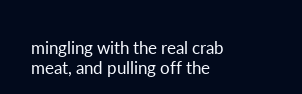mingling with the real crab meat, and pulling off the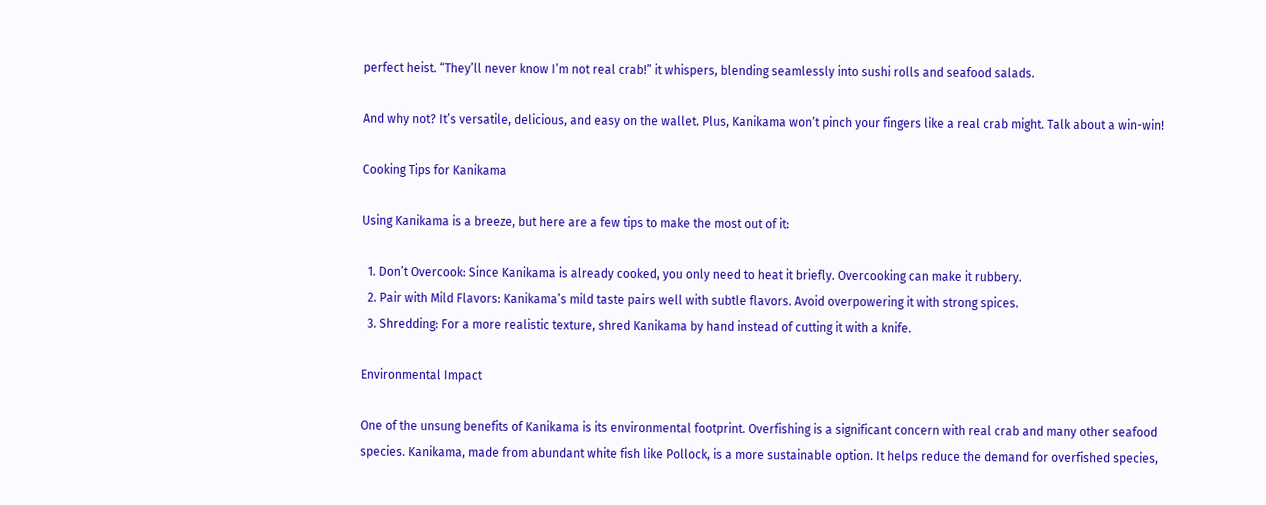perfect heist. “They’ll never know I’m not real crab!” it whispers, blending seamlessly into sushi rolls and seafood salads.

And why not? It’s versatile, delicious, and easy on the wallet. Plus, Kanikama won’t pinch your fingers like a real crab might. Talk about a win-win!

Cooking Tips for Kanikama

Using Kanikama is a breeze, but here are a few tips to make the most out of it:

  1. Don’t Overcook: Since Kanikama is already cooked, you only need to heat it briefly. Overcooking can make it rubbery.
  2. Pair with Mild Flavors: Kanikama’s mild taste pairs well with subtle flavors. Avoid overpowering it with strong spices.
  3. Shredding: For a more realistic texture, shred Kanikama by hand instead of cutting it with a knife.

Environmental Impact

One of the unsung benefits of Kanikama is its environmental footprint. Overfishing is a significant concern with real crab and many other seafood species. Kanikama, made from abundant white fish like Pollock, is a more sustainable option. It helps reduce the demand for overfished species,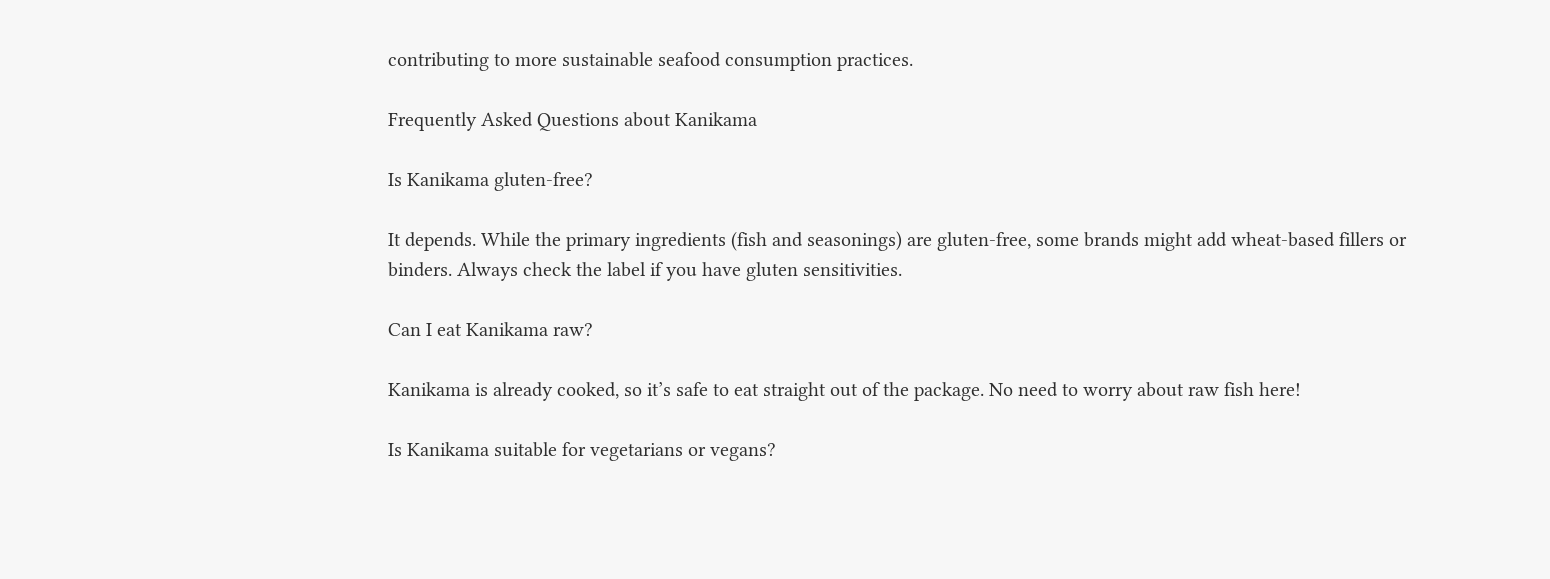contributing to more sustainable seafood consumption practices.

Frequently Asked Questions about Kanikama

Is Kanikama gluten-free?

It depends. While the primary ingredients (fish and seasonings) are gluten-free, some brands might add wheat-based fillers or binders. Always check the label if you have gluten sensitivities.

Can I eat Kanikama raw?

Kanikama is already cooked, so it’s safe to eat straight out of the package. No need to worry about raw fish here!

Is Kanikama suitable for vegetarians or vegans?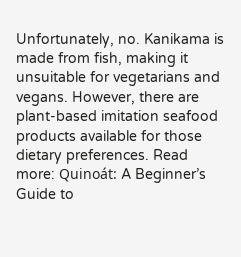Unfortunately, no. Kanikama is made from fish, making it unsuitable for vegetarians and vegans. However, there are plant-based imitation seafood products available for those dietary preferences. Read more: Quinoát: A Beginner’s Guide to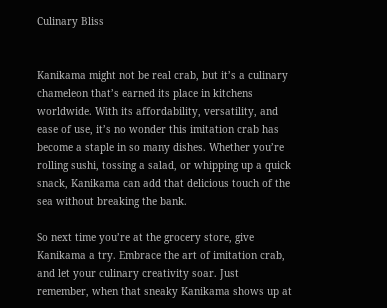Culinary Bliss


Kanikama might not be real crab, but it’s a culinary chameleon that’s earned its place in kitchens worldwide. With its affordability, versatility, and ease of use, it’s no wonder this imitation crab has become a staple in so many dishes. Whether you’re rolling sushi, tossing a salad, or whipping up a quick snack, Kanikama can add that delicious touch of the sea without breaking the bank.

So next time you’re at the grocery store, give Kanikama a try. Embrace the art of imitation crab, and let your culinary creativity soar. Just remember, when that sneaky Kanikama shows up at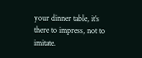your dinner table, it’s there to impress, not to imitate.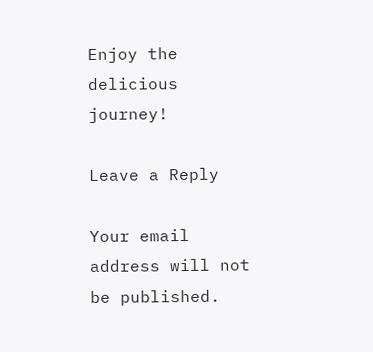Enjoy the delicious journey!

Leave a Reply

Your email address will not be published.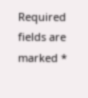Required fields are marked *